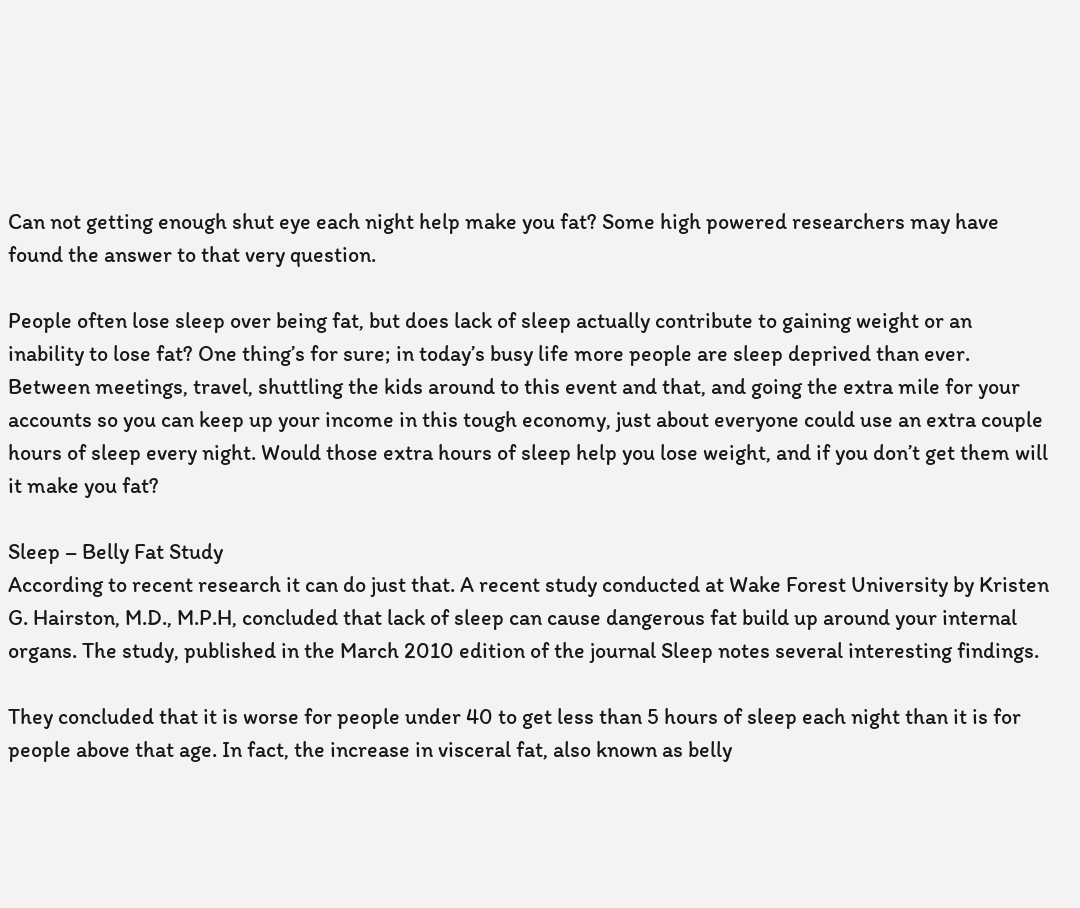Can not getting enough shut eye each night help make you fat? Some high powered researchers may have found the answer to that very question.

People often lose sleep over being fat, but does lack of sleep actually contribute to gaining weight or an inability to lose fat? One thing’s for sure; in today’s busy life more people are sleep deprived than ever. Between meetings, travel, shuttling the kids around to this event and that, and going the extra mile for your accounts so you can keep up your income in this tough economy, just about everyone could use an extra couple hours of sleep every night. Would those extra hours of sleep help you lose weight, and if you don’t get them will it make you fat?

Sleep – Belly Fat Study
According to recent research it can do just that. A recent study conducted at Wake Forest University by Kristen G. Hairston, M.D., M.P.H, concluded that lack of sleep can cause dangerous fat build up around your internal organs. The study, published in the March 2010 edition of the journal Sleep notes several interesting findings.

They concluded that it is worse for people under 40 to get less than 5 hours of sleep each night than it is for people above that age. In fact, the increase in visceral fat, also known as belly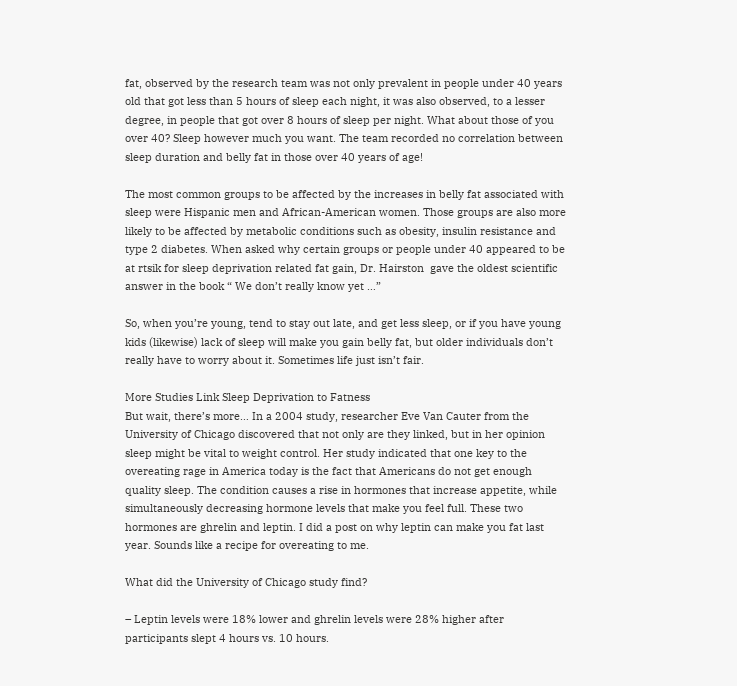fat, observed by the research team was not only prevalent in people under 40 years old that got less than 5 hours of sleep each night, it was also observed, to a lesser degree, in people that got over 8 hours of sleep per night. What about those of you over 40? Sleep however much you want. The team recorded no correlation between sleep duration and belly fat in those over 40 years of age!

The most common groups to be affected by the increases in belly fat associated with sleep were Hispanic men and African-American women. Those groups are also more likely to be affected by metabolic conditions such as obesity, insulin resistance and type 2 diabetes. When asked why certain groups or people under 40 appeared to be at rtsik for sleep deprivation related fat gain, Dr. Hairston  gave the oldest scientific answer in the book “ We don’t really know yet …”

So, when you’re young, tend to stay out late, and get less sleep, or if you have young  kids (likewise) lack of sleep will make you gain belly fat, but older individuals don’t really have to worry about it. Sometimes life just isn’t fair.

More Studies Link Sleep Deprivation to Fatness
But wait, there’s more… In a 2004 study, researcher Eve Van Cauter from the University of Chicago discovered that not only are they linked, but in her opinion sleep might be vital to weight control. Her study indicated that one key to the overeating rage in America today is the fact that Americans do not get enough quality sleep. The condition causes a rise in hormones that increase appetite, while simultaneously decreasing hormone levels that make you feel full. These two hormones are ghrelin and leptin. I did a post on why leptin can make you fat last year. Sounds like a recipe for overeating to me.

What did the University of Chicago study find?

– Leptin levels were 18% lower and ghrelin levels were 28% higher after  participants slept 4 hours vs. 10 hours.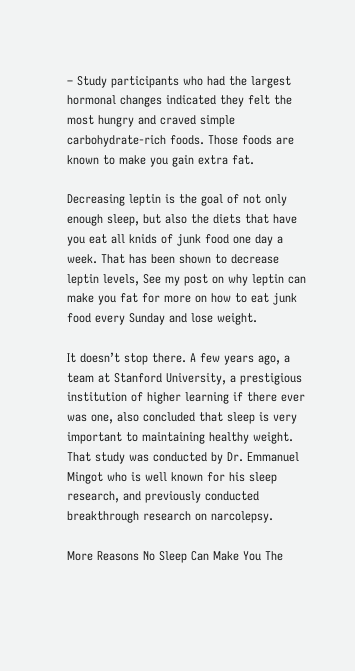– Study participants who had the largest hormonal changes indicated they felt the most hungry and craved simple carbohydrate-rich foods. Those foods are known to make you gain extra fat.

Decreasing leptin is the goal of not only enough sleep, but also the diets that have you eat all knids of junk food one day a week. That has been shown to decrease leptin levels, See my post on why leptin can make you fat for more on how to eat junk food every Sunday and lose weight.

It doesn’t stop there. A few years ago, a team at Stanford University, a prestigious institution of higher learning if there ever was one, also concluded that sleep is very important to maintaining healthy weight. That study was conducted by Dr. Emmanuel Mingot who is well known for his sleep research, and previously conducted breakthrough research on narcolepsy.

More Reasons No Sleep Can Make You The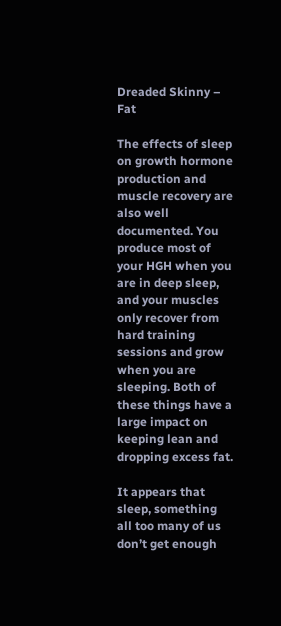Dreaded Skinny – Fat

The effects of sleep on growth hormone production and muscle recovery are also well documented. You produce most of your HGH when you are in deep sleep, and your muscles only recover from hard training sessions and grow when you are sleeping. Both of these things have a large impact on keeping lean and dropping excess fat.

It appears that sleep, something all too many of us don’t get enough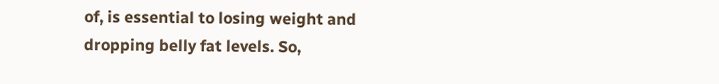of, is essential to losing weight and dropping belly fat levels. So,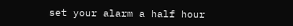set your alarm a half hour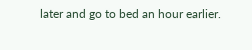later and go to bed an hour earlier.